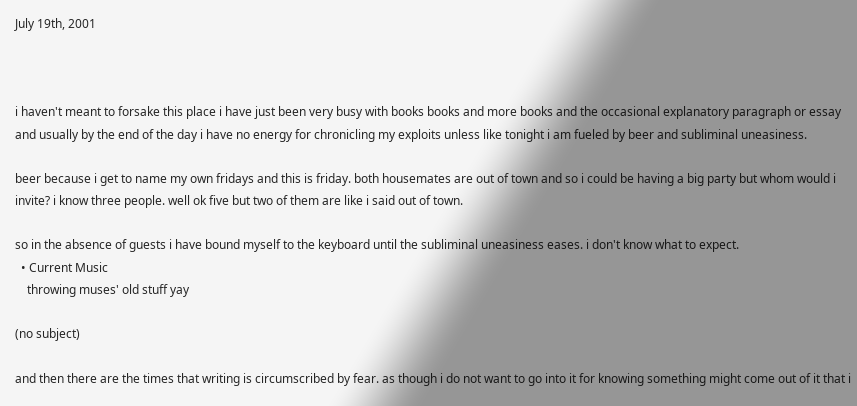July 19th, 2001



i haven't meant to forsake this place i have just been very busy with books books and more books and the occasional explanatory paragraph or essay and usually by the end of the day i have no energy for chronicling my exploits unless like tonight i am fueled by beer and subliminal uneasiness.

beer because i get to name my own fridays and this is friday. both housemates are out of town and so i could be having a big party but whom would i invite? i know three people. well ok five but two of them are like i said out of town.

so in the absence of guests i have bound myself to the keyboard until the subliminal uneasiness eases. i don't know what to expect.
  • Current Music
    throwing muses' old stuff yay

(no subject)

and then there are the times that writing is circumscribed by fear. as though i do not want to go into it for knowing something might come out of it that i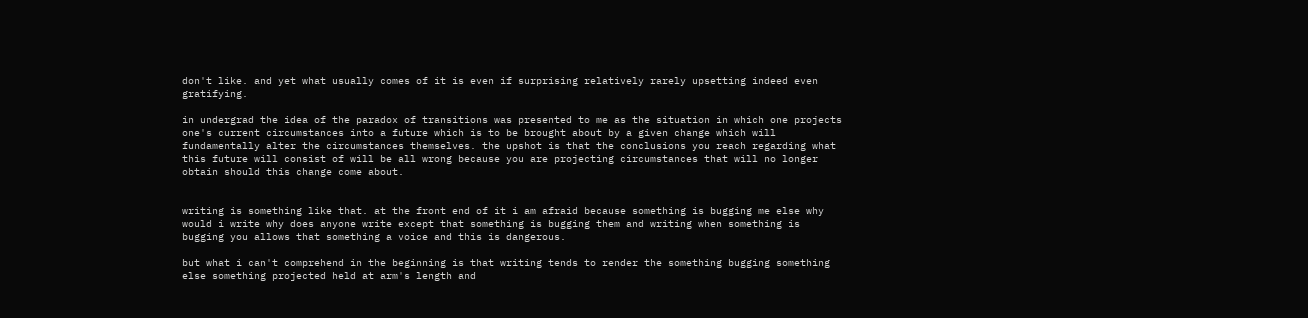don't like. and yet what usually comes of it is even if surprising relatively rarely upsetting indeed even gratifying.

in undergrad the idea of the paradox of transitions was presented to me as the situation in which one projects one's current circumstances into a future which is to be brought about by a given change which will fundamentally alter the circumstances themselves. the upshot is that the conclusions you reach regarding what this future will consist of will be all wrong because you are projecting circumstances that will no longer obtain should this change come about.


writing is something like that. at the front end of it i am afraid because something is bugging me else why would i write why does anyone write except that something is bugging them and writing when something is bugging you allows that something a voice and this is dangerous.

but what i can't comprehend in the beginning is that writing tends to render the something bugging something else something projected held at arm's length and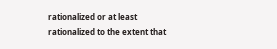rationalized or at least rationalized to the extent that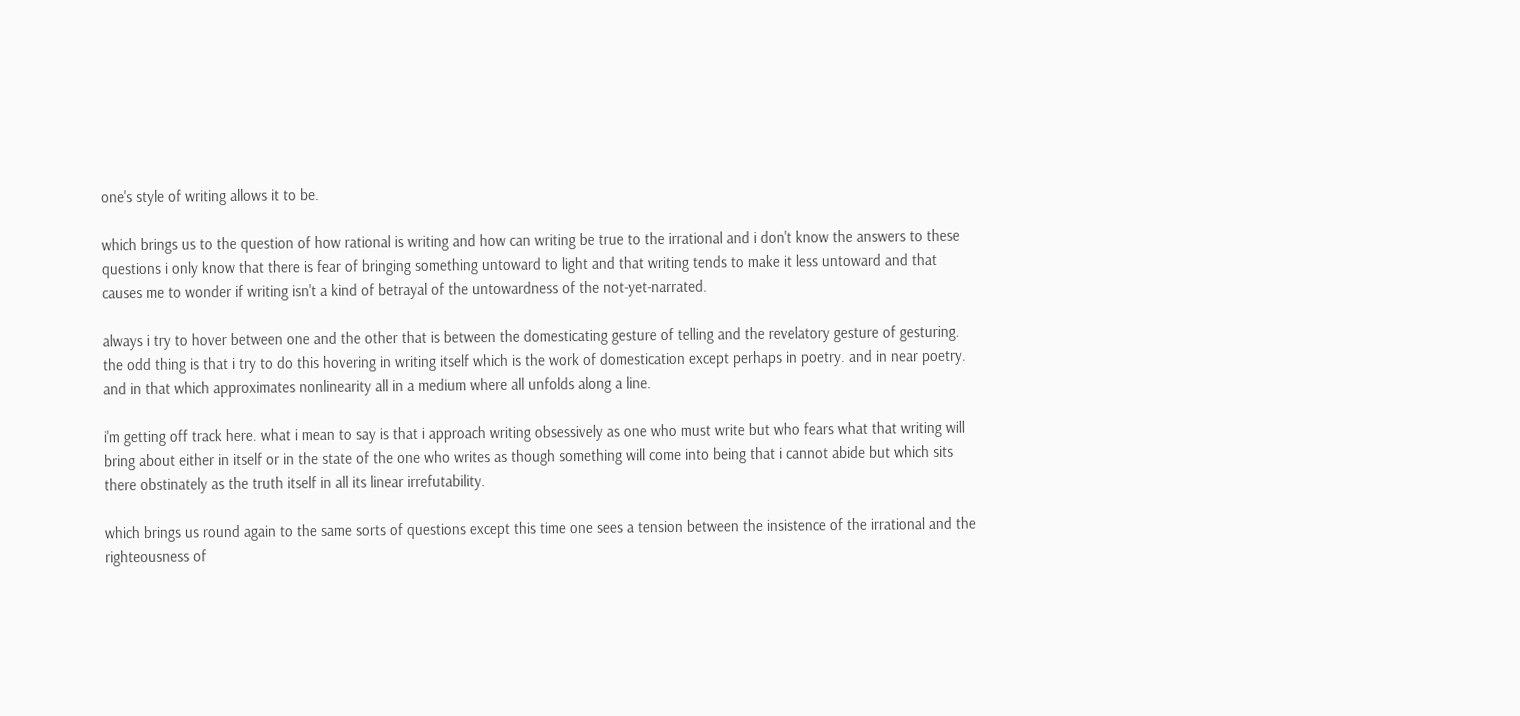one's style of writing allows it to be.

which brings us to the question of how rational is writing and how can writing be true to the irrational and i don't know the answers to these questions i only know that there is fear of bringing something untoward to light and that writing tends to make it less untoward and that causes me to wonder if writing isn't a kind of betrayal of the untowardness of the not-yet-narrated.

always i try to hover between one and the other that is between the domesticating gesture of telling and the revelatory gesture of gesturing. the odd thing is that i try to do this hovering in writing itself which is the work of domestication except perhaps in poetry. and in near poetry. and in that which approximates nonlinearity all in a medium where all unfolds along a line.

i'm getting off track here. what i mean to say is that i approach writing obsessively as one who must write but who fears what that writing will bring about either in itself or in the state of the one who writes as though something will come into being that i cannot abide but which sits there obstinately as the truth itself in all its linear irrefutability.

which brings us round again to the same sorts of questions except this time one sees a tension between the insistence of the irrational and the righteousness of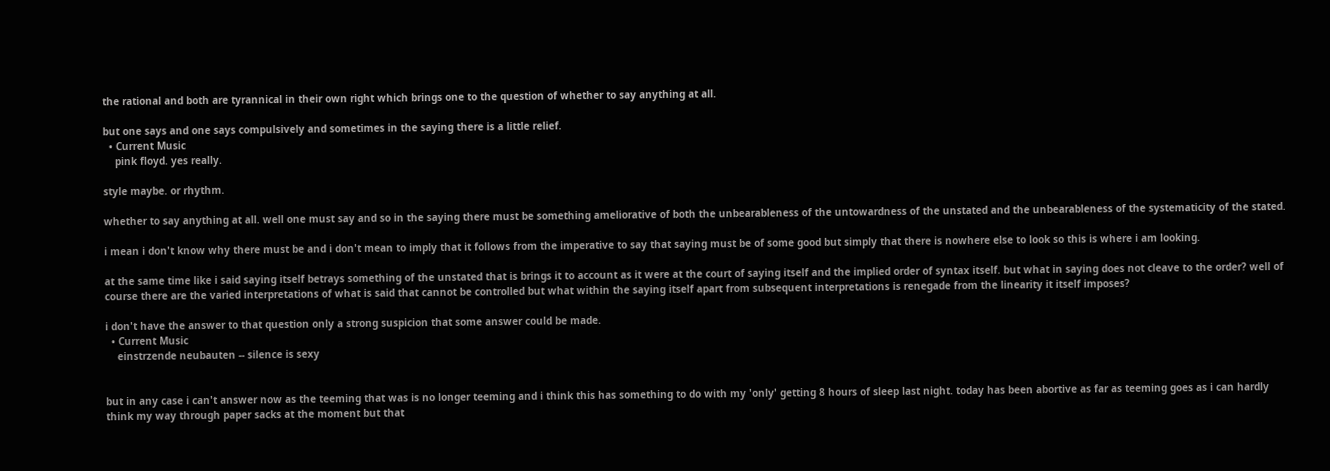the rational and both are tyrannical in their own right which brings one to the question of whether to say anything at all.

but one says and one says compulsively and sometimes in the saying there is a little relief.
  • Current Music
    pink floyd. yes really.

style maybe. or rhythm.

whether to say anything at all. well one must say and so in the saying there must be something ameliorative of both the unbearableness of the untowardness of the unstated and the unbearableness of the systematicity of the stated.

i mean i don't know why there must be and i don't mean to imply that it follows from the imperative to say that saying must be of some good but simply that there is nowhere else to look so this is where i am looking.

at the same time like i said saying itself betrays something of the unstated that is brings it to account as it were at the court of saying itself and the implied order of syntax itself. but what in saying does not cleave to the order? well of course there are the varied interpretations of what is said that cannot be controlled but what within the saying itself apart from subsequent interpretations is renegade from the linearity it itself imposes?

i don't have the answer to that question only a strong suspicion that some answer could be made.
  • Current Music
    einstrzende neubauten -- silence is sexy


but in any case i can't answer now as the teeming that was is no longer teeming and i think this has something to do with my 'only' getting 8 hours of sleep last night. today has been abortive as far as teeming goes as i can hardly think my way through paper sacks at the moment but that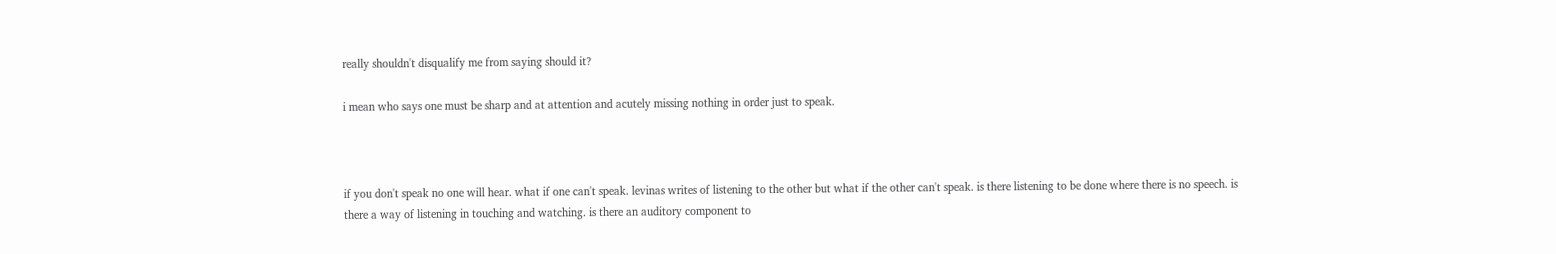really shouldn't disqualify me from saying should it?

i mean who says one must be sharp and at attention and acutely missing nothing in order just to speak.



if you don't speak no one will hear. what if one can't speak. levinas writes of listening to the other but what if the other can't speak. is there listening to be done where there is no speech. is there a way of listening in touching and watching. is there an auditory component to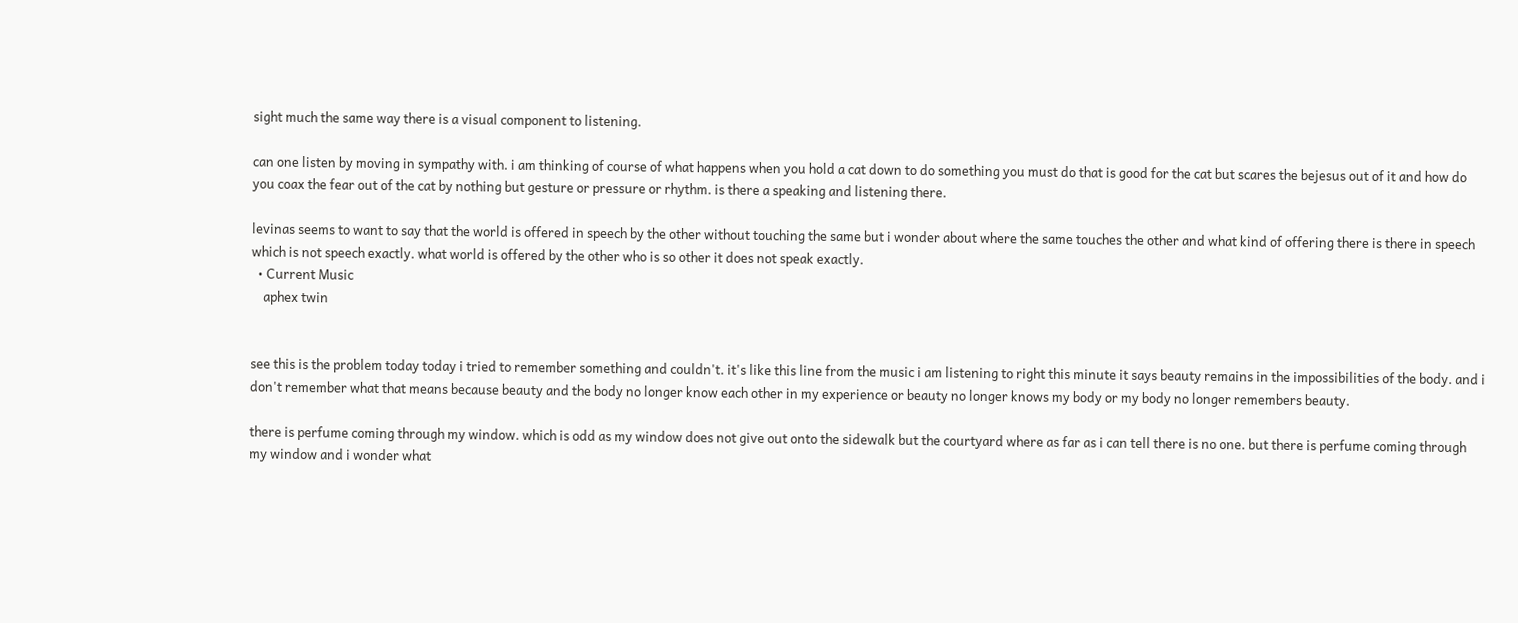sight much the same way there is a visual component to listening.

can one listen by moving in sympathy with. i am thinking of course of what happens when you hold a cat down to do something you must do that is good for the cat but scares the bejesus out of it and how do you coax the fear out of the cat by nothing but gesture or pressure or rhythm. is there a speaking and listening there.

levinas seems to want to say that the world is offered in speech by the other without touching the same but i wonder about where the same touches the other and what kind of offering there is there in speech which is not speech exactly. what world is offered by the other who is so other it does not speak exactly.
  • Current Music
    aphex twin


see this is the problem today today i tried to remember something and couldn't. it's like this line from the music i am listening to right this minute it says beauty remains in the impossibilities of the body. and i don't remember what that means because beauty and the body no longer know each other in my experience or beauty no longer knows my body or my body no longer remembers beauty.

there is perfume coming through my window. which is odd as my window does not give out onto the sidewalk but the courtyard where as far as i can tell there is no one. but there is perfume coming through my window and i wonder what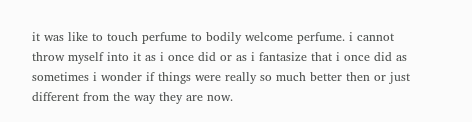it was like to touch perfume to bodily welcome perfume. i cannot throw myself into it as i once did or as i fantasize that i once did as sometimes i wonder if things were really so much better then or just different from the way they are now.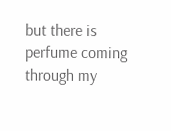but there is perfume coming through my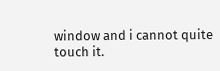window and i cannot quite touch it.